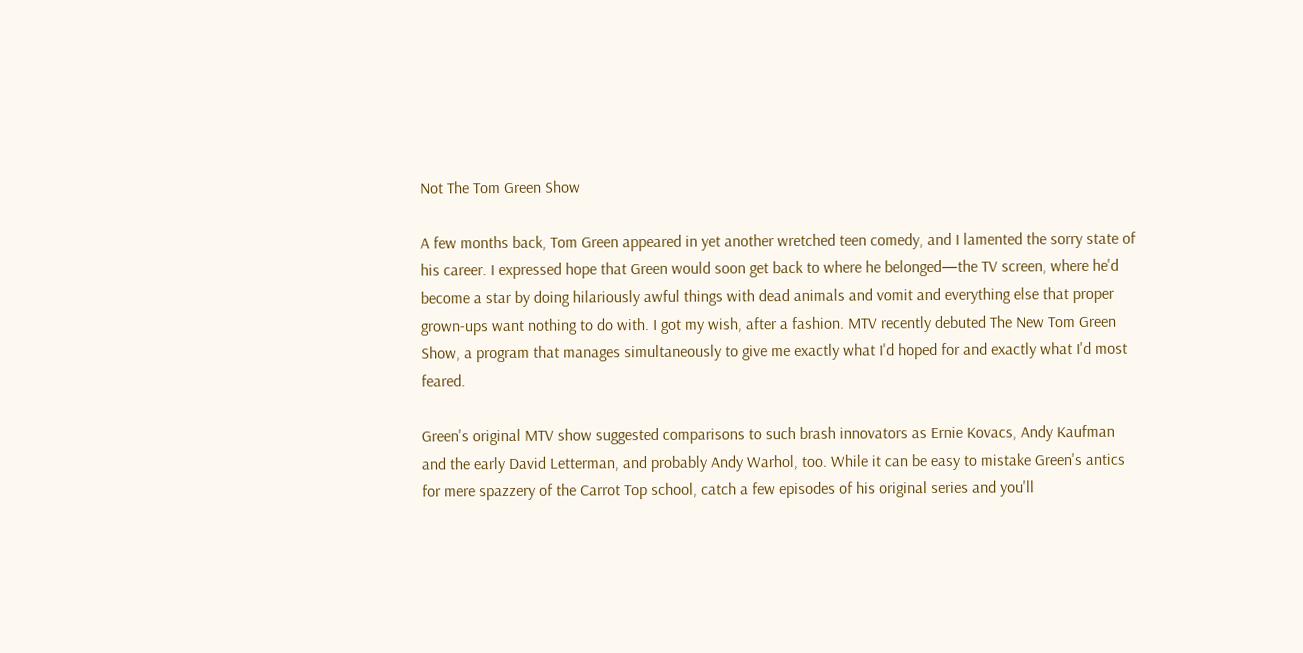Not The Tom Green Show

A few months back, Tom Green appeared in yet another wretched teen comedy, and I lamented the sorry state of his career. I expressed hope that Green would soon get back to where he belonged—the TV screen, where he'd become a star by doing hilariously awful things with dead animals and vomit and everything else that proper grown-ups want nothing to do with. I got my wish, after a fashion. MTV recently debuted The New Tom Green Show, a program that manages simultaneously to give me exactly what I'd hoped for and exactly what I'd most feared.

Green's original MTV show suggested comparisons to such brash innovators as Ernie Kovacs, Andy Kaufman and the early David Letterman, and probably Andy Warhol, too. While it can be easy to mistake Green's antics for mere spazzery of the Carrot Top school, catch a few episodes of his original series and you'll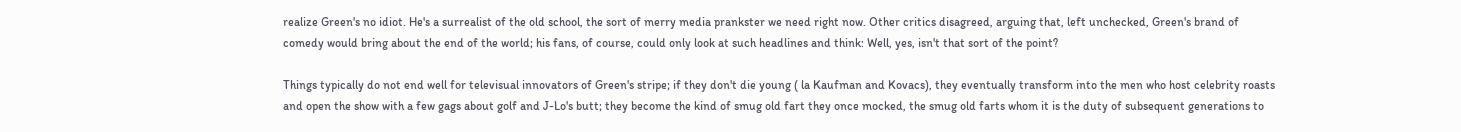realize Green's no idiot. He's a surrealist of the old school, the sort of merry media prankster we need right now. Other critics disagreed, arguing that, left unchecked, Green's brand of comedy would bring about the end of the world; his fans, of course, could only look at such headlines and think: Well, yes, isn't that sort of the point?

Things typically do not end well for televisual innovators of Green's stripe; if they don't die young ( la Kaufman and Kovacs), they eventually transform into the men who host celebrity roasts and open the show with a few gags about golf and J-Lo's butt; they become the kind of smug old fart they once mocked, the smug old farts whom it is the duty of subsequent generations to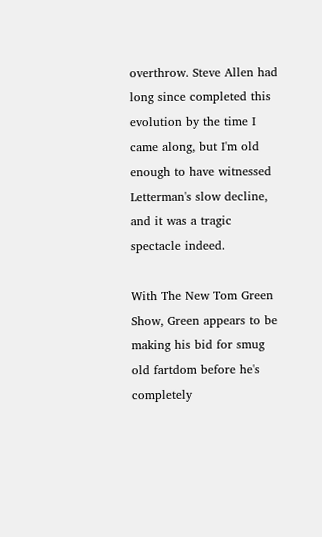overthrow. Steve Allen had long since completed this evolution by the time I came along, but I'm old enough to have witnessed Letterman's slow decline, and it was a tragic spectacle indeed.

With The New Tom Green Show, Green appears to be making his bid for smug old fartdom before he's completely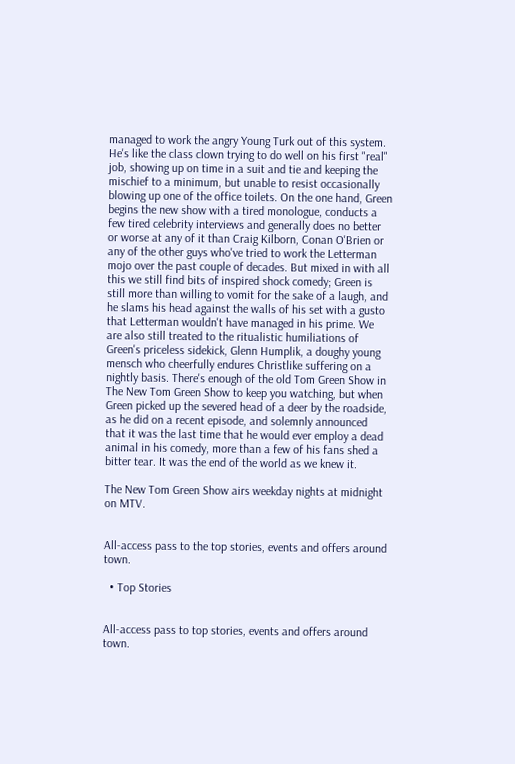managed to work the angry Young Turk out of this system. He's like the class clown trying to do well on his first "real" job, showing up on time in a suit and tie and keeping the mischief to a minimum, but unable to resist occasionally blowing up one of the office toilets. On the one hand, Green begins the new show with a tired monologue, conducts a few tired celebrity interviews and generally does no better or worse at any of it than Craig Kilborn, Conan O'Brien or any of the other guys who've tried to work the Letterman mojo over the past couple of decades. But mixed in with all this we still find bits of inspired shock comedy; Green is still more than willing to vomit for the sake of a laugh, and he slams his head against the walls of his set with a gusto that Letterman wouldn't have managed in his prime. We are also still treated to the ritualistic humiliations of Green's priceless sidekick, Glenn Humplik, a doughy young mensch who cheerfully endures Christlike suffering on a nightly basis. There's enough of the old Tom Green Show in The New Tom Green Show to keep you watching, but when Green picked up the severed head of a deer by the roadside, as he did on a recent episode, and solemnly announced that it was the last time that he would ever employ a dead animal in his comedy, more than a few of his fans shed a bitter tear. It was the end of the world as we knew it.

The New Tom Green Show airs weekday nights at midnight on MTV.


All-access pass to the top stories, events and offers around town.

  • Top Stories


All-access pass to top stories, events and offers around town.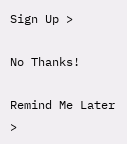Sign Up >

No Thanks!

Remind Me Later >